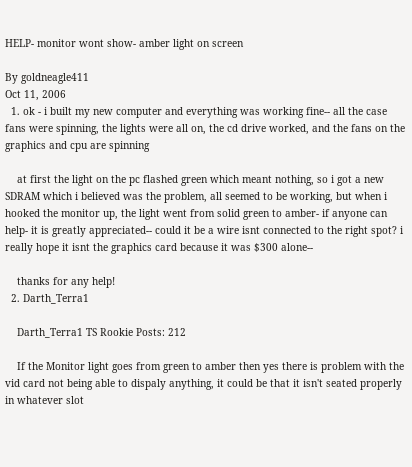HELP- monitor wont show- amber light on screen

By goldneagle411
Oct 11, 2006
  1. ok - i built my new computer and everything was working fine-- all the case fans were spinning, the lights were all on, the cd drive worked, and the fans on the graphics and cpu are spinning

    at first the light on the pc flashed green which meant nothing, so i got a new SDRAM which i believed was the problem, all seemed to be working, but when i hooked the monitor up, the light went from solid green to amber- if anyone can help- it is greatly appreciated-- could it be a wire isnt connected to the right spot? i really hope it isnt the graphics card because it was $300 alone--

    thanks for any help!
  2. Darth_Terra1

    Darth_Terra1 TS Rookie Posts: 212

    If the Monitor light goes from green to amber then yes there is problem with the vid card not being able to dispaly anything, it could be that it isn't seated properly in whatever slot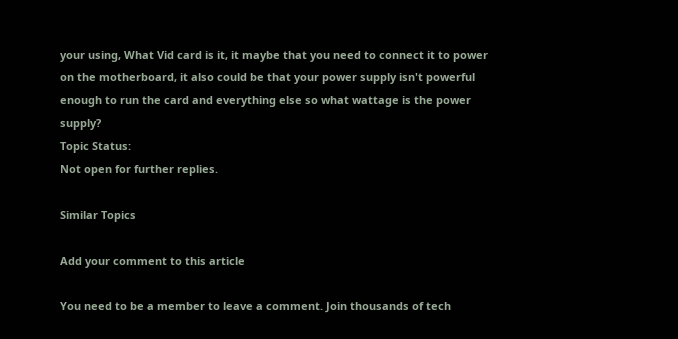your using, What Vid card is it, it maybe that you need to connect it to power on the motherboard, it also could be that your power supply isn't powerful enough to run the card and everything else so what wattage is the power supply?
Topic Status:
Not open for further replies.

Similar Topics

Add your comment to this article

You need to be a member to leave a comment. Join thousands of tech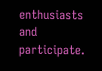enthusiasts and participate.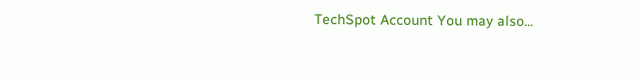TechSpot Account You may also...